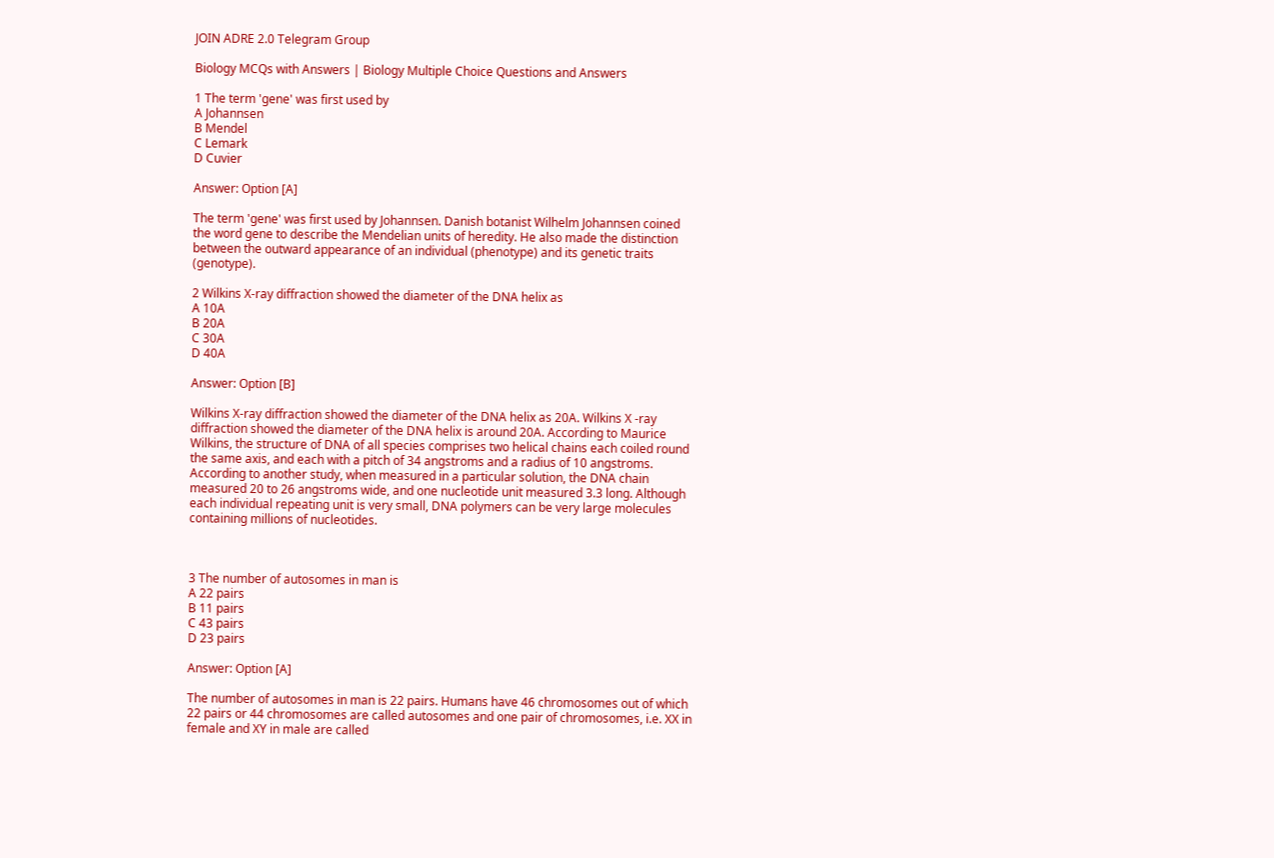JOIN ADRE 2.0 Telegram Group

Biology MCQs with Answers | Biology Multiple Choice Questions and Answers

1 The term 'gene' was first used by
A Johannsen
B Mendel
C Lemark
D Cuvier

Answer: Option [A]

The term 'gene' was first used by Johannsen. Danish botanist Wilhelm Johannsen coined the word gene to describe the Mendelian units of heredity. He also made the distinction between the outward appearance of an individual (phenotype) and its genetic traits (genotype).

2 Wilkins X-ray diffraction showed the diameter of the DNA helix as
A 10A
B 20A
C 30A
D 40A

Answer: Option [B]

Wilkins X-ray diffraction showed the diameter of the DNA helix as 20A. Wilkins X -ray diffraction showed the diameter of the DNA helix is around 20A. According to Maurice Wilkins, the structure of DNA of all species comprises two helical chains each coiled round the same axis, and each with a pitch of 34 angstroms and a radius of 10 angstroms. According to another study, when measured in a particular solution, the DNA chain measured 20 to 26 angstroms wide, and one nucleotide unit measured 3.3 long. Although each individual repeating unit is very small, DNA polymers can be very large molecules containing millions of nucleotides.



3 The number of autosomes in man is
A 22 pairs
B 11 pairs
C 43 pairs
D 23 pairs

Answer: Option [A]

The number of autosomes in man is 22 pairs. Humans have 46 chromosomes out of which 22 pairs or 44 chromosomes are called autosomes and one pair of chromosomes, i.e. XX in female and XY in male are called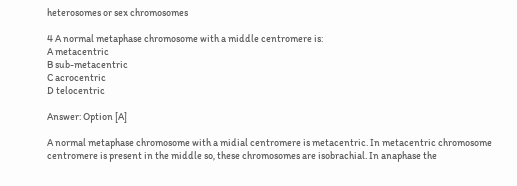heterosomes or sex chromosomes

4 A normal metaphase chromosome with a middle centromere is:
A metacentric
B sub-metacentric
C acrocentric
D telocentric

Answer: Option [A]

A normal metaphase chromosome with a midial centromere is metacentric. In metacentric chromosome centromere is present in the middle so, these chromosomes are isobrachial. In anaphase the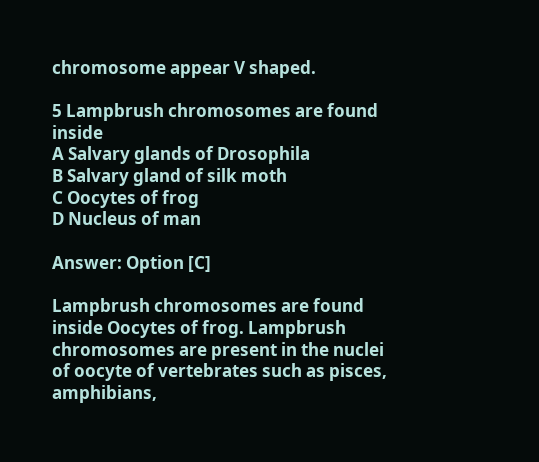chromosome appear V shaped.

5 Lampbrush chromosomes are found inside
A Salvary glands of Drosophila
B Salvary gland of silk moth
C Oocytes of frog
D Nucleus of man

Answer: Option [C]

Lampbrush chromosomes are found inside Oocytes of frog. Lampbrush chromosomes are present in the nuclei of oocyte of vertebrates such as pisces, amphibians,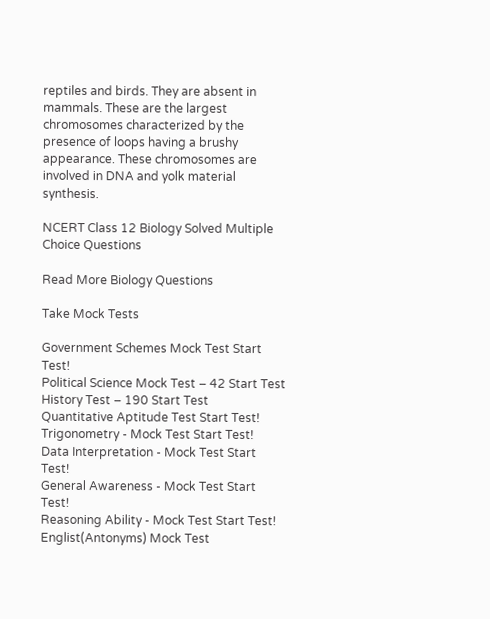reptiles and birds. They are absent in mammals. These are the largest chromosomes characterized by the presence of loops having a brushy appearance. These chromosomes are involved in DNA and yolk material synthesis.

NCERT Class 12 Biology Solved Multiple Choice Questions

Read More Biology Questions

Take Mock Tests

Government Schemes Mock Test Start Test!
Political Science Mock Test – 42 Start Test
History Test – 190 Start Test
Quantitative Aptitude Test Start Test!
Trigonometry - Mock Test Start Test!
Data Interpretation - Mock Test Start Test!
General Awareness - Mock Test Start Test!
Reasoning Ability - Mock Test Start Test!
Englist(Antonyms) Mock Test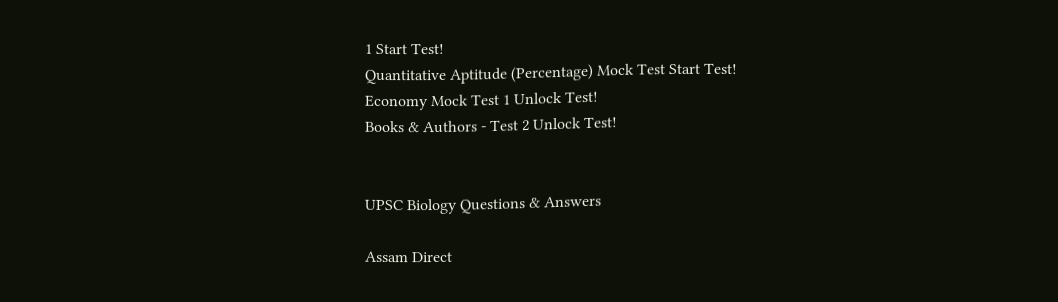1 Start Test!
Quantitative Aptitude (Percentage) Mock Test Start Test!
Economy Mock Test 1 Unlock Test!
Books & Authors - Test 2 Unlock Test!


UPSC Biology Questions & Answers

Assam Direct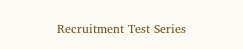Recruitment Test Series